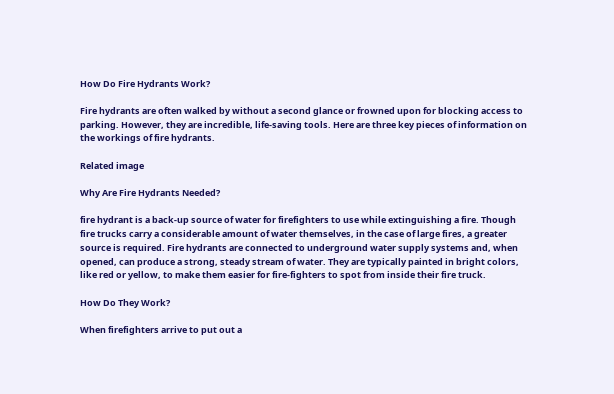How Do Fire Hydrants Work?

Fire hydrants are often walked by without a second glance or frowned upon for blocking access to parking. However, they are incredible, life-saving tools. Here are three key pieces of information on the workings of fire hydrants.

Related image

Why Are Fire Hydrants Needed?

fire hydrant is a back-up source of water for firefighters to use while extinguishing a fire. Though fire trucks carry a considerable amount of water themselves, in the case of large fires, a greater source is required. Fire hydrants are connected to underground water supply systems and, when opened, can produce a strong, steady stream of water. They are typically painted in bright colors, like red or yellow, to make them easier for fire-fighters to spot from inside their fire truck.

How Do They Work?

When firefighters arrive to put out a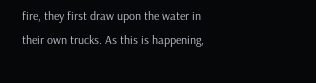fire, they first draw upon the water in their own trucks. As this is happening,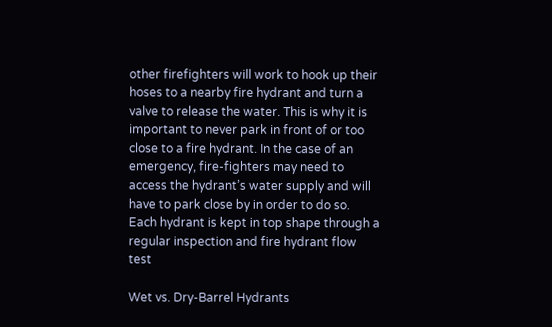other firefighters will work to hook up their hoses to a nearby fire hydrant and turn a valve to release the water. This is why it is important to never park in front of or too close to a fire hydrant. In the case of an emergency, fire-fighters may need to access the hydrant’s water supply and will have to park close by in order to do so. Each hydrant is kept in top shape through a regular inspection and fire hydrant flow test

Wet vs. Dry-Barrel Hydrants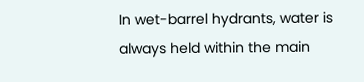In wet-barrel hydrants, water is always held within the main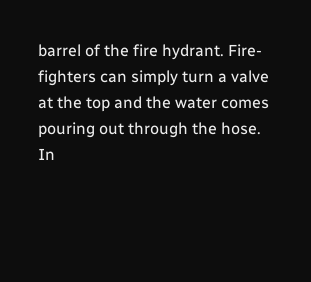barrel of the fire hydrant. Fire-fighters can simply turn a valve at the top and the water comes pouring out through the hose. In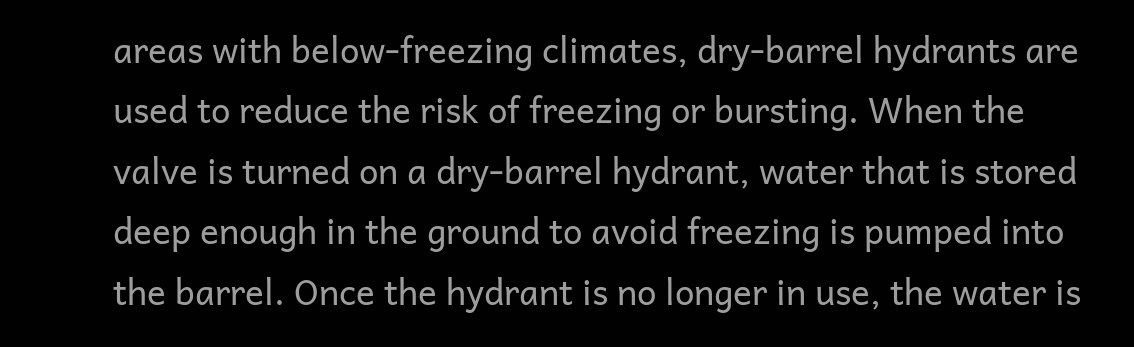areas with below-freezing climates, dry-barrel hydrants are used to reduce the risk of freezing or bursting. When the valve is turned on a dry-barrel hydrant, water that is stored deep enough in the ground to avoid freezing is pumped into the barrel. Once the hydrant is no longer in use, the water is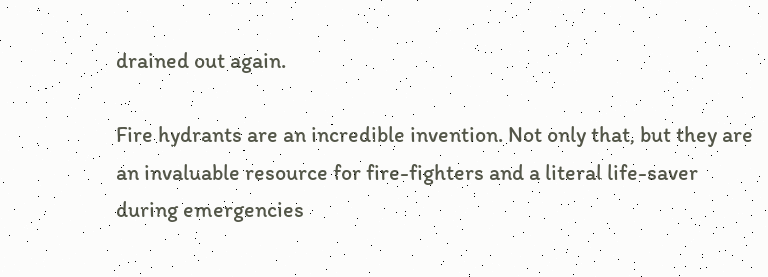drained out again.

Fire hydrants are an incredible invention. Not only that, but they are an invaluable resource for fire-fighters and a literal life-saver during emergencies